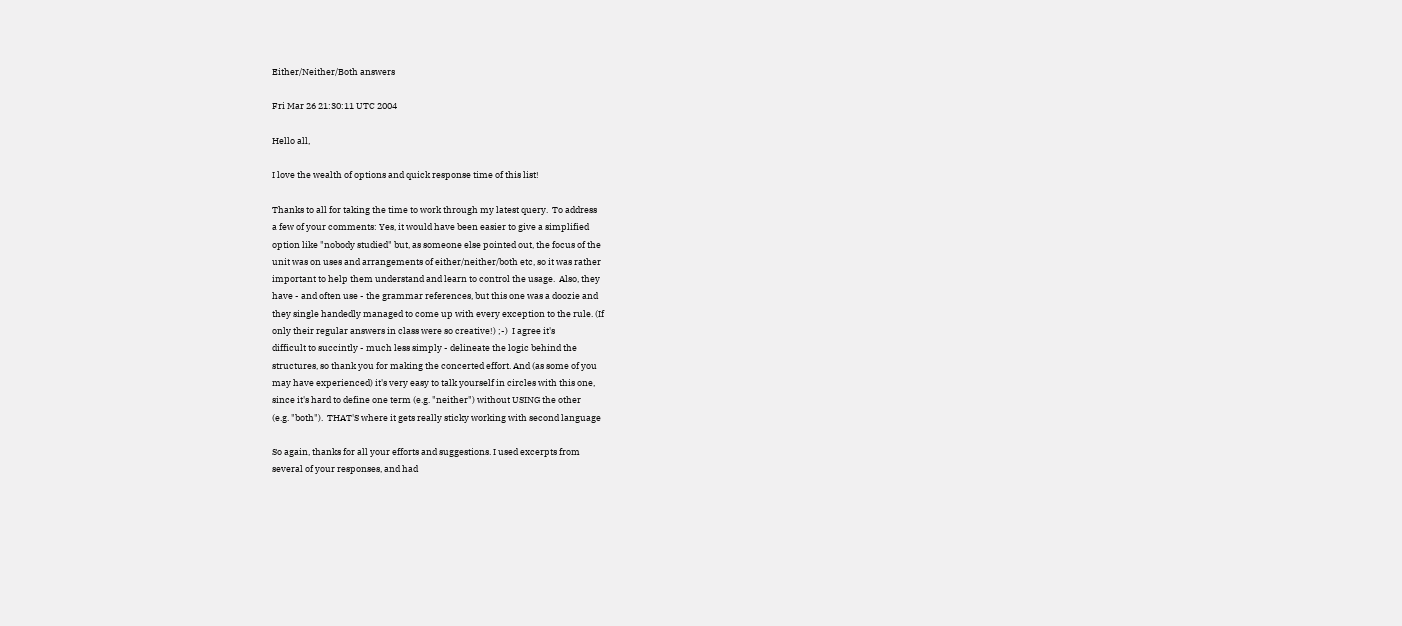Either/Neither/Both answers

Fri Mar 26 21:30:11 UTC 2004

Hello all,

I love the wealth of options and quick response time of this list!

Thanks to all for taking the time to work through my latest query.  To address
a few of your comments: Yes, it would have been easier to give a simplified
option like "nobody studied" but, as someone else pointed out, the focus of the
unit was on uses and arrangements of either/neither/both etc, so it was rather
important to help them understand and learn to control the usage.  Also, they
have - and often use - the grammar references, but this one was a doozie and
they single handedly managed to come up with every exception to the rule. (If
only their regular answers in class were so creative!) ;-)  I agree it's
difficult to succintly - much less simply - delineate the logic behind the
structures, so thank you for making the concerted effort. And (as some of you
may have experienced) it's very easy to talk yourself in circles with this one,
since it's hard to define one term (e.g. "neither") without USING the other
(e.g. "both").  THAT'S where it gets really sticky working with second language

So again, thanks for all your efforts and suggestions. I used excerpts from
several of your responses, and had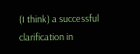(I think) a successful clarification in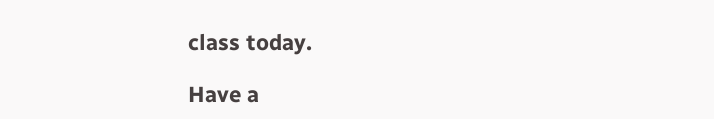class today.

Have a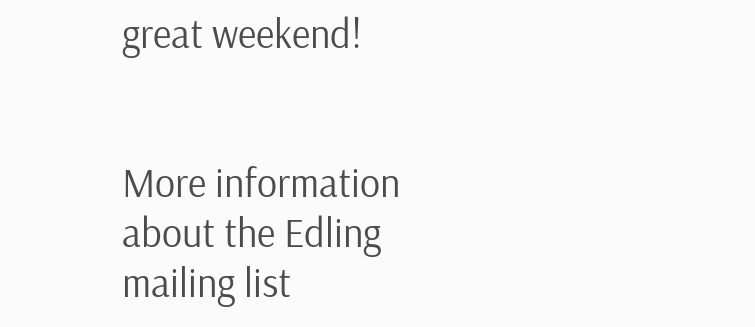great weekend!


More information about the Edling mailing list